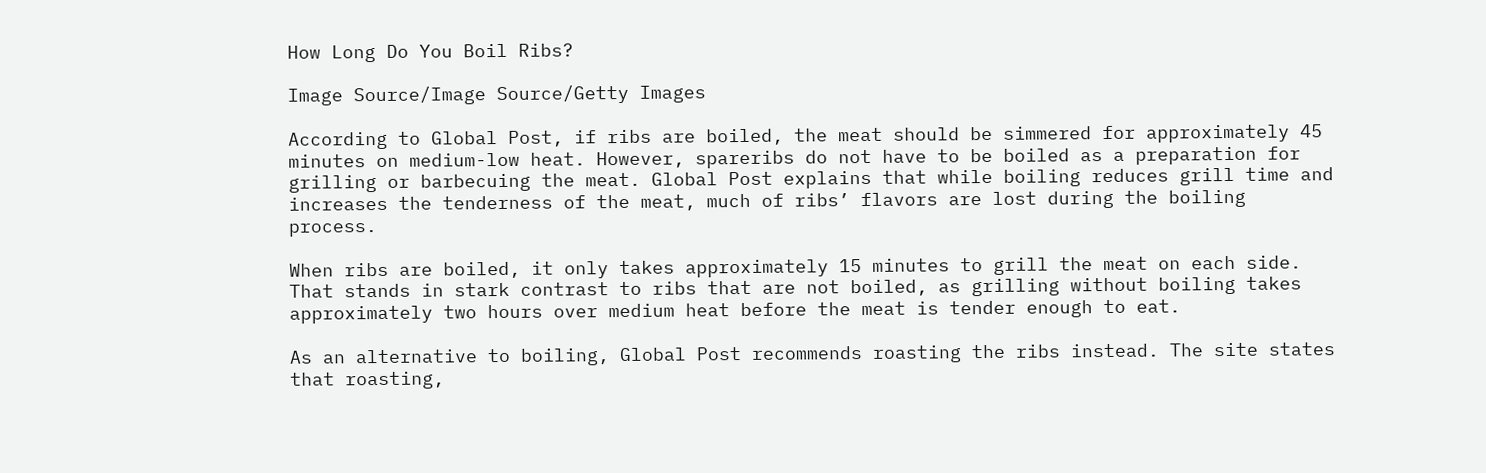How Long Do You Boil Ribs?

Image Source/Image Source/Getty Images

According to Global Post, if ribs are boiled, the meat should be simmered for approximately 45 minutes on medium-low heat. However, spareribs do not have to be boiled as a preparation for grilling or barbecuing the meat. Global Post explains that while boiling reduces grill time and increases the tenderness of the meat, much of ribs’ flavors are lost during the boiling process.

When ribs are boiled, it only takes approximately 15 minutes to grill the meat on each side. That stands in stark contrast to ribs that are not boiled, as grilling without boiling takes approximately two hours over medium heat before the meat is tender enough to eat.

As an alternative to boiling, Global Post recommends roasting the ribs instead. The site states that roasting,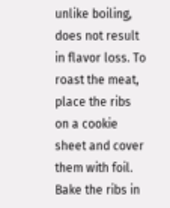unlike boiling, does not result in flavor loss. To roast the meat, place the ribs on a cookie sheet and cover them with foil. Bake the ribs in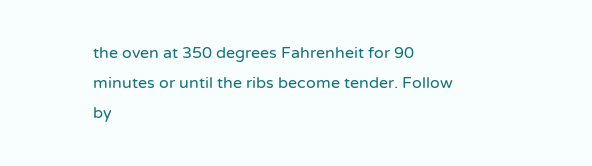the oven at 350 degrees Fahrenheit for 90 minutes or until the ribs become tender. Follow by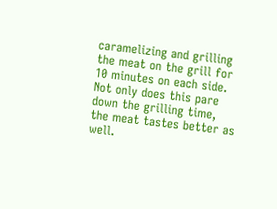caramelizing and grilling the meat on the grill for 10 minutes on each side. Not only does this pare down the grilling time, the meat tastes better as well.